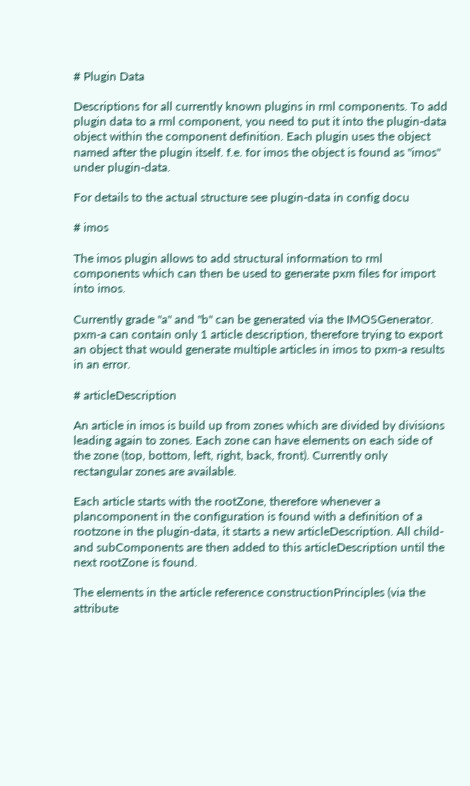# Plugin Data

Descriptions for all currently known plugins in rml components. To add plugin data to a rml component, you need to put it into the plugin-data object within the component definition. Each plugin uses the object named after the plugin itself. f.e. for imos the object is found as "imos" under plugin-data.

For details to the actual structure see plugin-data in config docu

# imos

The imos plugin allows to add structural information to rml components which can then be used to generate pxm files for import into imos.

Currently grade "a" and "b" can be generated via the IMOSGenerator. pxm-a can contain only 1 article description, therefore trying to export an object that would generate multiple articles in imos to pxm-a results in an error.

# articleDescription

An article in imos is build up from zones which are divided by divisions leading again to zones. Each zone can have elements on each side of the zone (top, bottom, left, right, back, front). Currently only rectangular zones are available.

Each article starts with the rootZone, therefore whenever a plancomponent in the configuration is found with a definition of a rootzone in the plugin-data, it starts a new articleDescription. All child- and subComponents are then added to this articleDescription until the next rootZone is found.

The elements in the article reference constructionPrinciples (via the attribute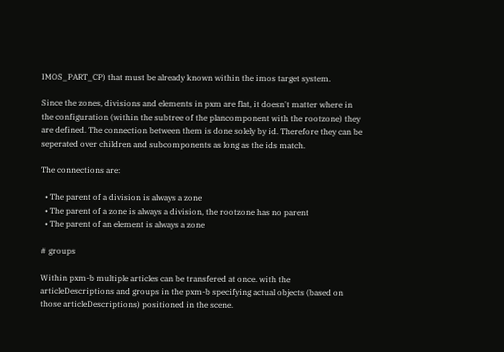IMOS_PART_CP) that must be already known within the imos target system.

Since the zones, divisions and elements in pxm are flat, it doesn't matter where in the configuration (within the subtree of the plancomponent with the rootzone) they are defined. The connection between them is done solely by id. Therefore they can be seperated over children and subcomponents as long as the ids match.

The connections are:

  • The parent of a division is always a zone
  • The parent of a zone is always a division, the rootzone has no parent
  • The parent of an element is always a zone

# groups

Within pxm-b multiple articles can be transfered at once. with the articleDescriptions and groups in the pxm-b specifying actual objects (based on those articleDescriptions) positioned in the scene.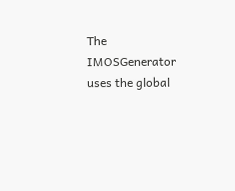The IMOSGenerator uses the global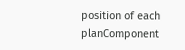position of each planComponent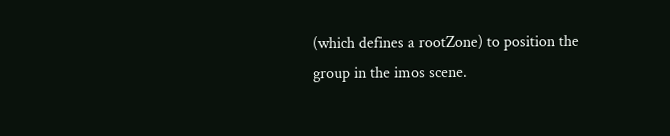(which defines a rootZone) to position the group in the imos scene.